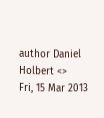author Daniel Holbert <>
Fri, 15 Mar 2013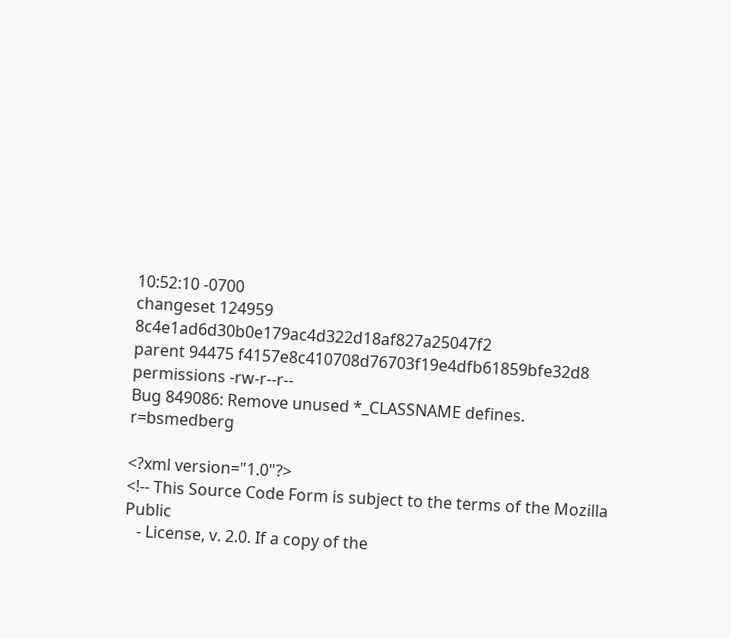10:52:10 -0700
changeset 124959 8c4e1ad6d30b0e179ac4d322d18af827a25047f2
parent 94475 f4157e8c410708d76703f19e4dfb61859bfe32d8
permissions -rw-r--r--
Bug 849086: Remove unused *_CLASSNAME defines. r=bsmedberg

<?xml version="1.0"?>
<!-- This Source Code Form is subject to the terms of the Mozilla Public
   - License, v. 2.0. If a copy of the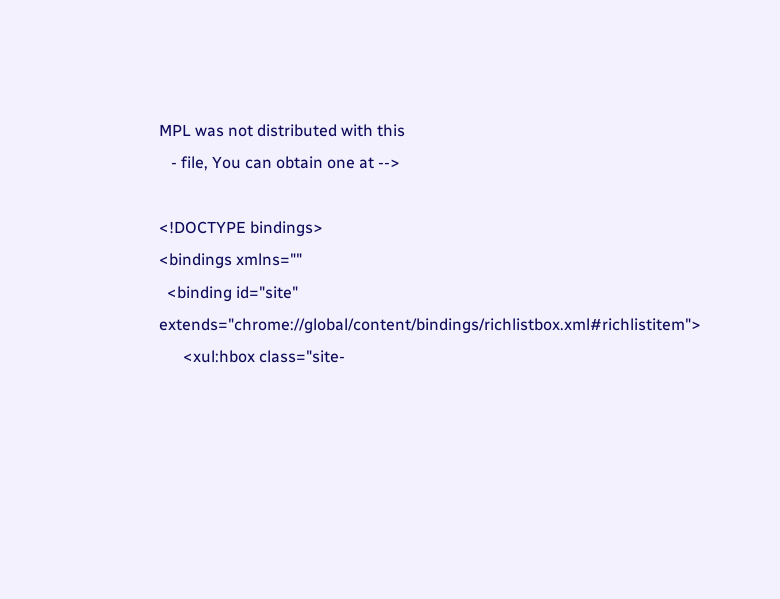MPL was not distributed with this
   - file, You can obtain one at -->

<!DOCTYPE bindings>
<bindings xmlns=""
  <binding id="site" extends="chrome://global/content/bindings/richlistbox.xml#richlistitem">
      <xul:hbox class="site-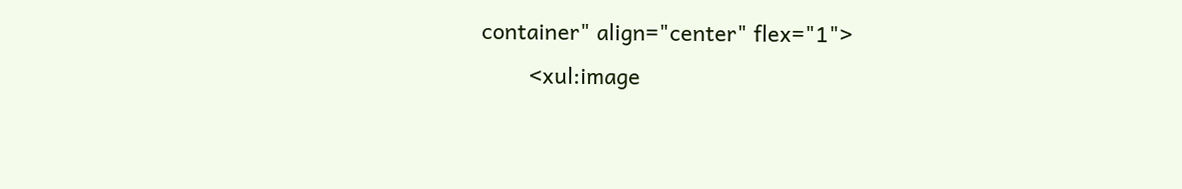container" align="center" flex="1">
        <xul:image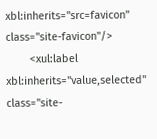xbl:inherits="src=favicon" class="site-favicon"/>
        <xul:label xbl:inherits="value,selected" class="site-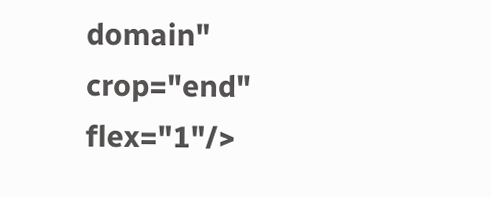domain" crop="end" flex="1"/>